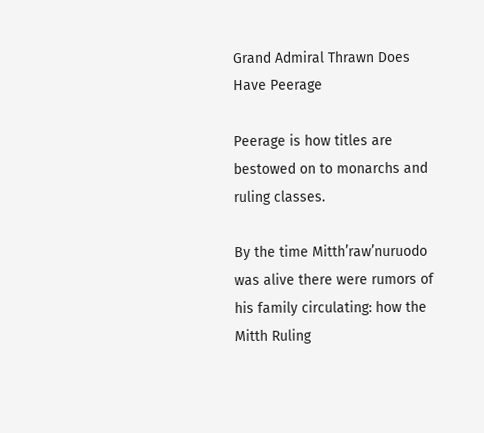Grand Admiral Thrawn Does Have Peerage

Peerage is how titles are bestowed on to monarchs and ruling classes.

By the time Mitth’raw’nuruodo was alive there were rumors of his family circulating: how the Mitth Ruling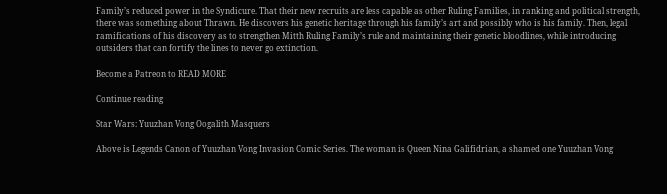Family’s reduced power in the Syndicure. That their new recruits are less capable as other Ruling Families, in ranking and political strength, there was something about Thrawn. He discovers his genetic heritage through his family’s art and possibly who is his family. Then, legal ramifications of his discovery as to strengthen Mitth Ruling Family’s rule and maintaining their genetic bloodlines, while introducing outsiders that can fortify the lines to never go extinction.

Become a Patreon to READ MORE

Continue reading

Star Wars: Yuuzhan Vong Oogalith Masquers

Above is Legends Canon of Yuuzhan Vong Invasion Comic Series. The woman is Queen Nina Galifidrian, a shamed one Yuuzhan Vong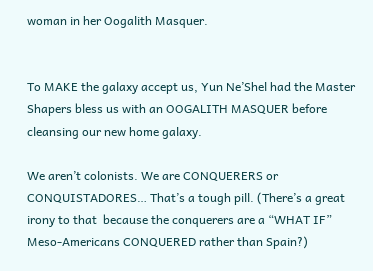woman in her Oogalith Masquer.


To MAKE the galaxy accept us, Yun Ne’Shel had the Master Shapers bless us with an OOGALITH MASQUER before cleansing our new home galaxy.

We aren’t colonists. We are CONQUERERS or  CONQUISTADORES… That’s a tough pill. (There’s a great irony to that  because the conquerers are a “WHAT IF” Meso-Americans CONQUERED rather than Spain?)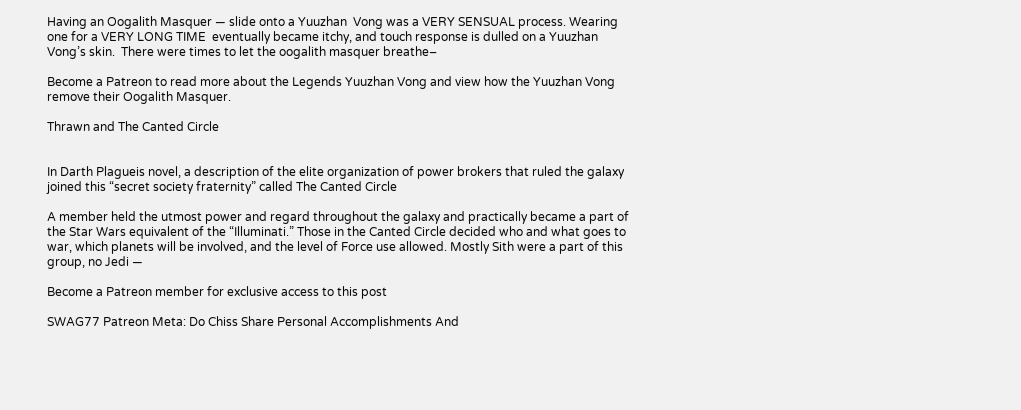Having an Oogalith Masquer — slide onto a Yuuzhan  Vong was a VERY SENSUAL process. Wearing one for a VERY LONG TIME  eventually became itchy, and touch response is dulled on a Yuuzhan Vong’s skin.  There were times to let the oogalith masquer breathe–

Become a Patreon to read more about the Legends Yuuzhan Vong and view how the Yuuzhan Vong remove their Oogalith Masquer.

Thrawn and The Canted Circle


In Darth Plagueis novel, a description of the elite organization of power brokers that ruled the galaxy joined this “secret society fraternity” called The Canted Circle

A member held the utmost power and regard throughout the galaxy and practically became a part of the Star Wars equivalent of the “Illuminati.” Those in the Canted Circle decided who and what goes to war, which planets will be involved, and the level of Force use allowed. Mostly Sith were a part of this group, no Jedi —

Become a Patreon member for exclusive access to this post

SWAG77 Patreon Meta: Do Chiss Share Personal Accomplishments And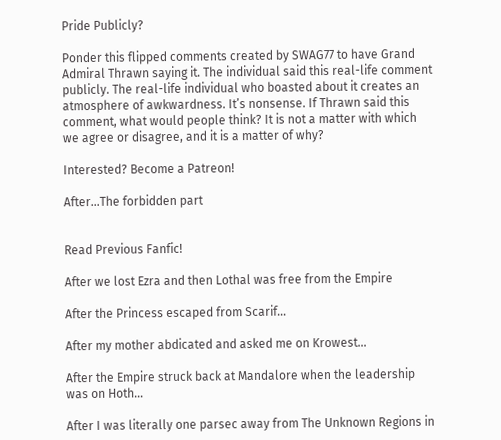Pride Publicly?

Ponder this flipped comments created by SWAG77 to have Grand Admiral Thrawn saying it. The individual said this real-life comment publicly. The real-life individual who boasted about it creates an atmosphere of awkwardness. It’s nonsense. If Thrawn said this comment, what would people think? It is not a matter with which we agree or disagree, and it is a matter of why?

Interested? Become a Patreon!

After…The forbidden part


Read Previous Fanfic!

After we lost Ezra and then Lothal was free from the Empire

After the Princess escaped from Scarif…

After my mother abdicated and asked me on Krowest…

After the Empire struck back at Mandalore when the leadership was on Hoth…

After I was literally one parsec away from The Unknown Regions in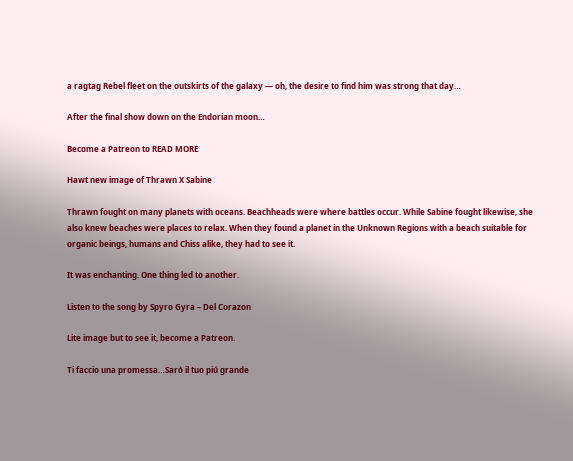a ragtag Rebel fleet on the outskirts of the galaxy — oh, the desire to find him was strong that day…

After the final show down on the Endorian moon…

Become a Patreon to READ MORE

Hawt new image of Thrawn X Sabine

Thrawn fought on many planets with oceans. Beachheads were where battles occur. While Sabine fought likewise, she also knew beaches were places to relax. When they found a planet in the Unknown Regions with a beach suitable for organic beings, humans and Chiss alike, they had to see it.

It was enchanting. One thing led to another.

Listen to the song by Spyro Gyra – Del Corazon

Lite image but to see it, become a Patreon.

Ti faccio una promessa…Sarò il tuo piú grande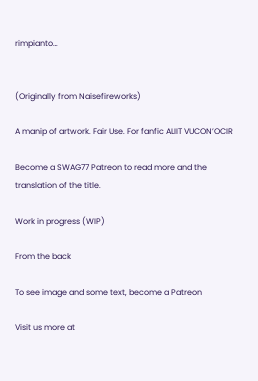rimpianto…


(Originally from Naisefireworks)

A manip of artwork. Fair Use. For fanfic ALIIT VUCON’OCIR

Become a SWAG77 Patreon to read more and the translation of the title.

Work in progress (WIP)

From the back

To see image and some text, become a Patreon

Visit us more at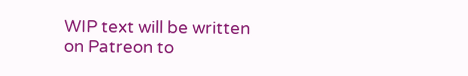WIP text will be written on Patreon to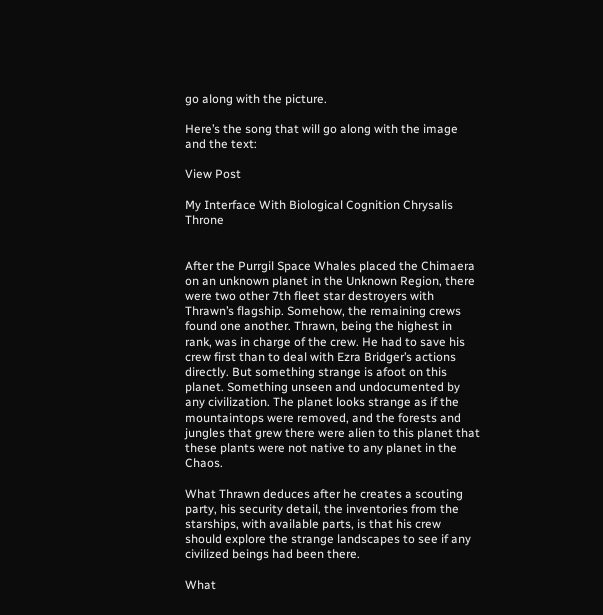go along with the picture.

Here’s the song that will go along with the image and the text:

View Post

My Interface With Biological Cognition Chrysalis Throne


After the Purrgil Space Whales placed the Chimaera on an unknown planet in the Unknown Region, there were two other 7th fleet star destroyers with Thrawn’s flagship. Somehow, the remaining crews found one another. Thrawn, being the highest in rank, was in charge of the crew. He had to save his crew first than to deal with Ezra Bridger’s actions directly. But something strange is afoot on this planet. Something unseen and undocumented by any civilization. The planet looks strange as if the mountaintops were removed, and the forests and jungles that grew there were alien to this planet that these plants were not native to any planet in the Chaos.

What Thrawn deduces after he creates a scouting party, his security detail, the inventories from the starships, with available parts, is that his crew should explore the strange landscapes to see if any civilized beings had been there.

What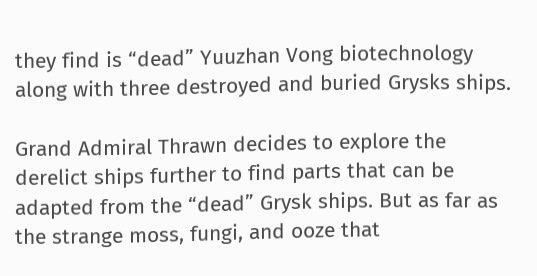they find is “dead” Yuuzhan Vong biotechnology along with three destroyed and buried Grysks ships.

Grand Admiral Thrawn decides to explore the derelict ships further to find parts that can be adapted from the “dead” Grysk ships. But as far as the strange moss, fungi, and ooze that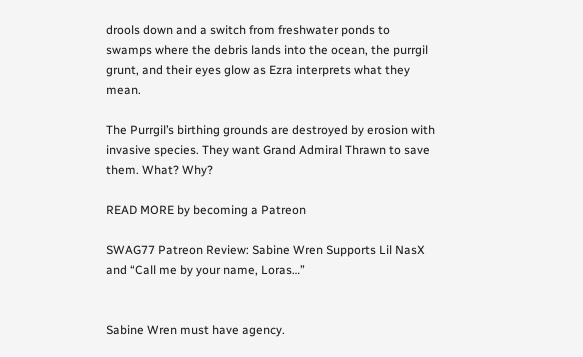drools down and a switch from freshwater ponds to swamps where the debris lands into the ocean, the purrgil grunt, and their eyes glow as Ezra interprets what they mean.

The Purrgil’s birthing grounds are destroyed by erosion with invasive species. They want Grand Admiral Thrawn to save them. What? Why?

READ MORE by becoming a Patreon

SWAG77 Patreon Review: Sabine Wren Supports Lil NasX and “Call me by your name, Loras…”


Sabine Wren must have agency.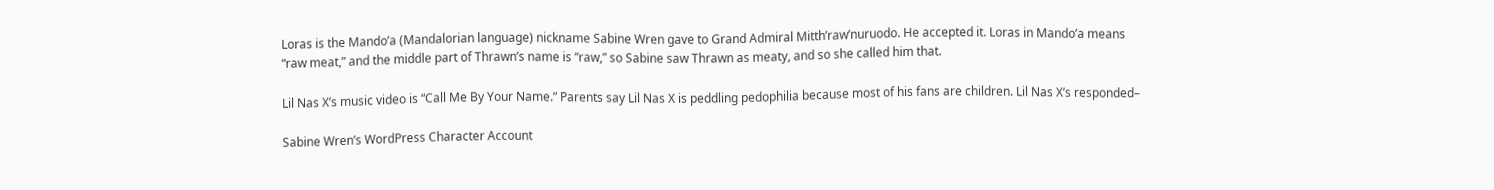Loras is the Mando’a (Mandalorian language) nickname Sabine Wren gave to Grand Admiral Mitth’raw’nuruodo. He accepted it. Loras in Mando’a means “raw meat,” and the middle part of Thrawn’s name is “raw,” so Sabine saw Thrawn as meaty, and so she called him that.

Lil Nas X’s music video is “Call Me By Your Name.” Parents say Lil Nas X is peddling pedophilia because most of his fans are children. Lil Nas X’s responded–

Sabine Wren’s WordPress Character Account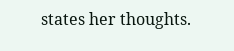states her thoughts.